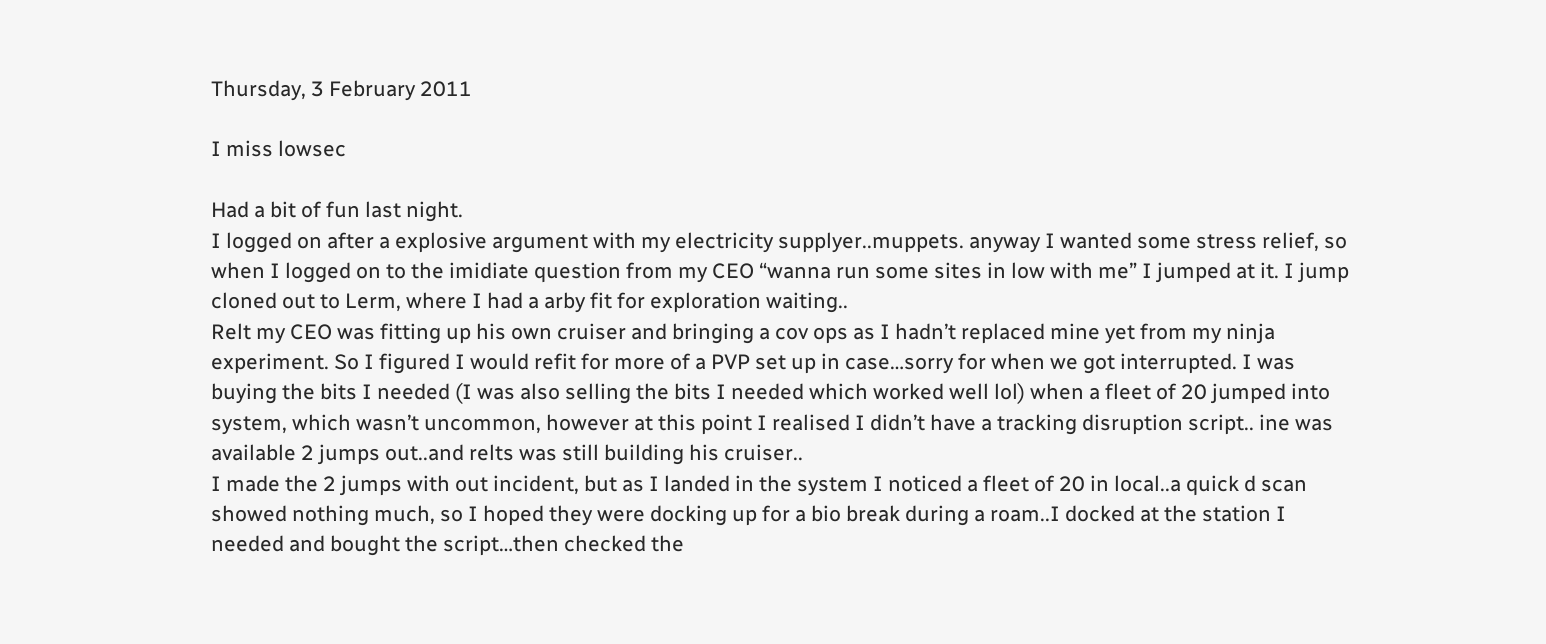Thursday, 3 February 2011

I miss lowsec

Had a bit of fun last night.
I logged on after a explosive argument with my electricity supplyer..muppets. anyway I wanted some stress relief, so when I logged on to the imidiate question from my CEO “wanna run some sites in low with me” I jumped at it. I jump cloned out to Lerm, where I had a arby fit for exploration waiting..
Relt my CEO was fitting up his own cruiser and bringing a cov ops as I hadn’t replaced mine yet from my ninja experiment. So I figured I would refit for more of a PVP set up in case…sorry for when we got interrupted. I was buying the bits I needed (I was also selling the bits I needed which worked well lol) when a fleet of 20 jumped into system, which wasn’t uncommon, however at this point I realised I didn’t have a tracking disruption script.. ine was available 2 jumps out..and relts was still building his cruiser..
I made the 2 jumps with out incident, but as I landed in the system I noticed a fleet of 20 in local..a quick d scan showed nothing much, so I hoped they were docking up for a bio break during a roam..I docked at the station I needed and bought the script…then checked the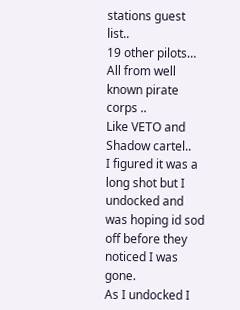stations guest list..
19 other pilots…
All from well known pirate corps ..
Like VETO and Shadow cartel..
I figured it was a long shot but I undocked and was hoping id sod off before they noticed I was gone.
As I undocked I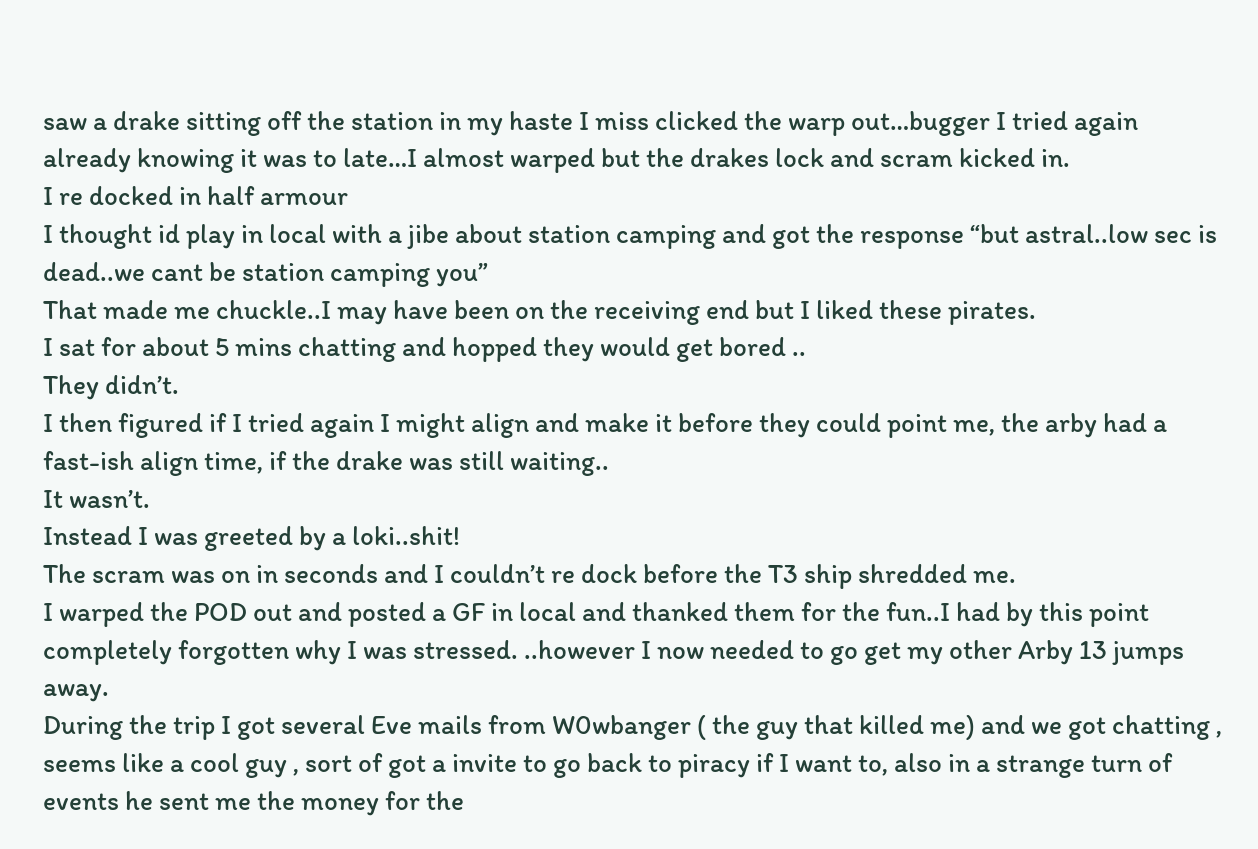saw a drake sitting off the station in my haste I miss clicked the warp out…bugger I tried again already knowing it was to late…I almost warped but the drakes lock and scram kicked in.
I re docked in half armour
I thought id play in local with a jibe about station camping and got the response “but astral..low sec is dead..we cant be station camping you”
That made me chuckle..I may have been on the receiving end but I liked these pirates.
I sat for about 5 mins chatting and hopped they would get bored ..
They didn’t.
I then figured if I tried again I might align and make it before they could point me, the arby had a fast-ish align time, if the drake was still waiting..
It wasn’t.
Instead I was greeted by a loki..shit!
The scram was on in seconds and I couldn’t re dock before the T3 ship shredded me.
I warped the POD out and posted a GF in local and thanked them for the fun..I had by this point completely forgotten why I was stressed. ..however I now needed to go get my other Arby 13 jumps away.
During the trip I got several Eve mails from W0wbanger ( the guy that killed me) and we got chatting , seems like a cool guy , sort of got a invite to go back to piracy if I want to, also in a strange turn of events he sent me the money for the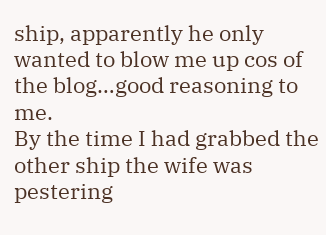ship, apparently he only wanted to blow me up cos of the blog…good reasoning to me.
By the time I had grabbed the other ship the wife was pestering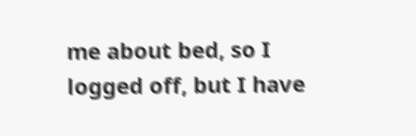me about bed, so I logged off, but I have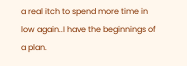a real itch to spend more time in low again..I have the beginnings of a plan.